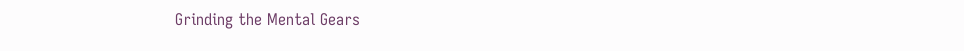Grinding the Mental Gears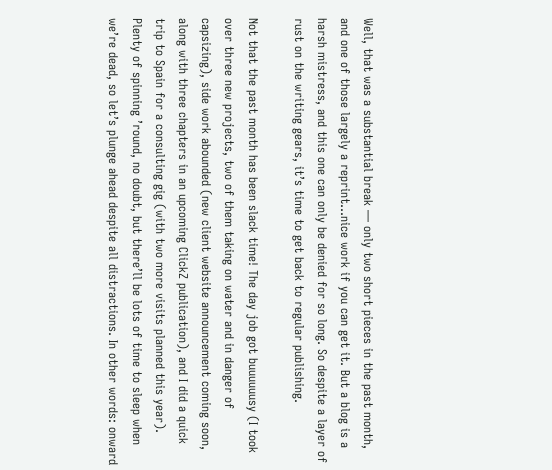Well, that was a substantial break — only two short pieces in the past month, and one of those largely a reprint…nice work if you can get it. But a blog is a harsh mistress, and this one can only be denied for so long. So despite a layer of rust on the writing gears, it’s time to get back to regular publishing.

Not that the past month has been slack time! The day job got buuuuuusy (I took over three new projects, two of them taking on water and in danger of capsizing), side work abounded (new client website announcement coming soon, along with three chapters in an upcoming ClickZ publication), and I did a quick trip to Spain for a consulting gig (with two more visits planned this year). Plenty of spinning ’round, no doubt, but there’ll be lots of time to sleep when we’re dead, so let’s plunge ahead despite all distractions. In other words: onward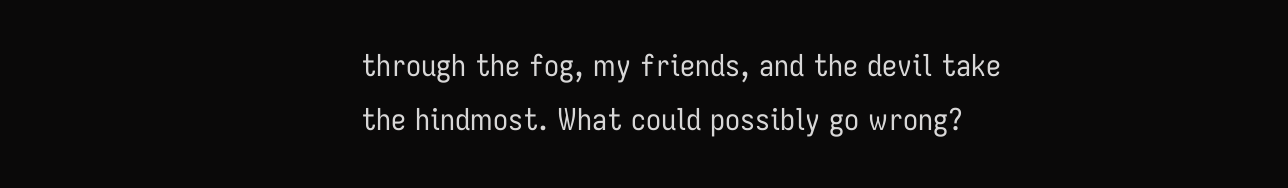through the fog, my friends, and the devil take the hindmost. What could possibly go wrong?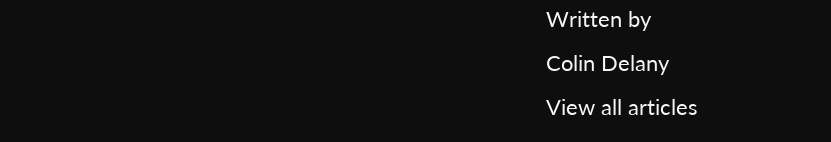Written by
Colin Delany
View all articles